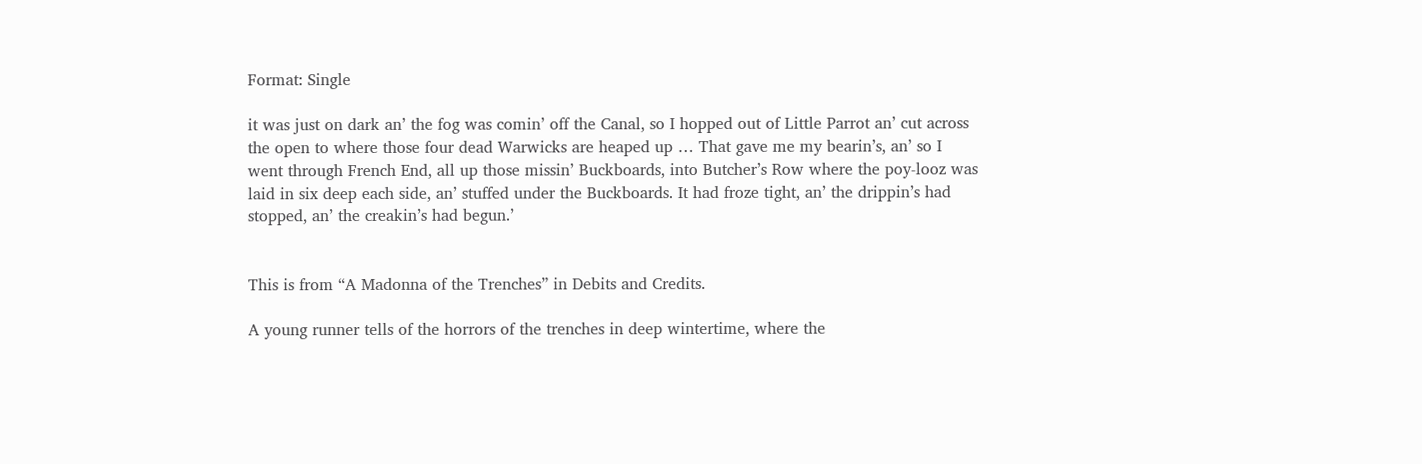Format: Single

it was just on dark an’ the fog was comin’ off the Canal, so I hopped out of Little Parrot an’ cut across the open to where those four dead Warwicks are heaped up … That gave me my bearin’s, an’ so I went through French End, all up those missin’ Buckboards, into Butcher’s Row where the poy-looz was laid in six deep each side, an’ stuffed under the Buckboards. It had froze tight, an’ the drippin’s had stopped, an’ the creakin’s had begun.’


This is from “A Madonna of the Trenches” in Debits and Credits.

A young runner tells of the horrors of the trenches in deep wintertime, where the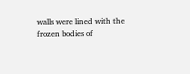walls were lined with the frozen bodies of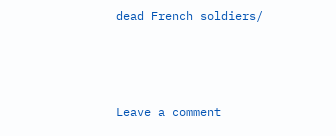dead French soldiers/



Leave a comment